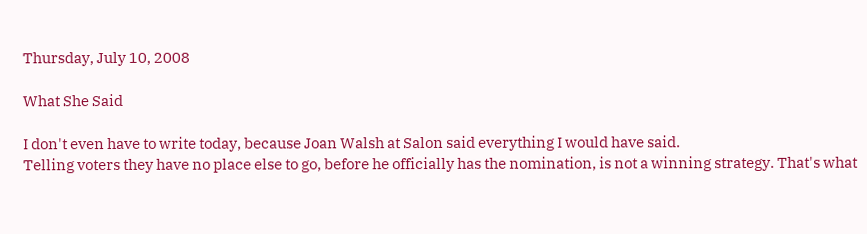Thursday, July 10, 2008

What She Said

I don't even have to write today, because Joan Walsh at Salon said everything I would have said.
Telling voters they have no place else to go, before he officially has the nomination, is not a winning strategy. That's what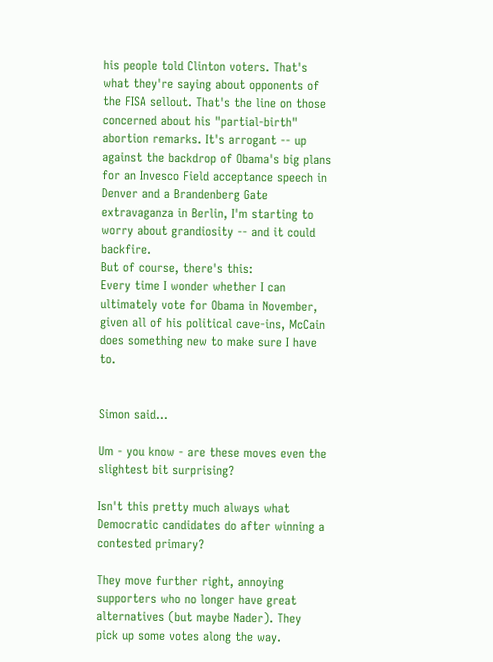his people told Clinton voters. That's what they're saying about opponents of the FISA sellout. That's the line on those concerned about his "partial-birth" abortion remarks. It's arrogant -- up against the backdrop of Obama's big plans for an Invesco Field acceptance speech in Denver and a Brandenberg Gate extravaganza in Berlin, I'm starting to worry about grandiosity -- and it could backfire.
But of course, there's this:
Every time I wonder whether I can ultimately vote for Obama in November, given all of his political cave-ins, McCain does something new to make sure I have to.


Simon said...

Um - you know - are these moves even the slightest bit surprising?

Isn't this pretty much always what Democratic candidates do after winning a contested primary?

They move further right, annoying supporters who no longer have great alternatives (but maybe Nader). They pick up some votes along the way.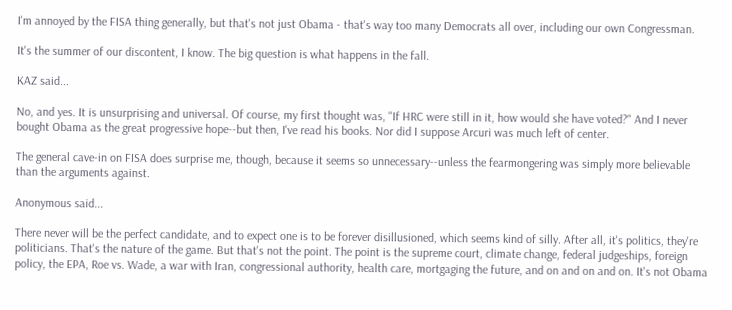I'm annoyed by the FISA thing generally, but that's not just Obama - that's way too many Democrats all over, including our own Congressman.

It's the summer of our discontent, I know. The big question is what happens in the fall.

KAZ said...

No, and yes. It is unsurprising and universal. Of course, my first thought was, "If HRC were still in it, how would she have voted?" And I never bought Obama as the great progressive hope--but then, I've read his books. Nor did I suppose Arcuri was much left of center.

The general cave-in on FISA does surprise me, though, because it seems so unnecessary--unless the fearmongering was simply more believable than the arguments against.

Anonymous said...

There never will be the perfect candidate, and to expect one is to be forever disillusioned, which seems kind of silly. After all, it's politics, they're politicians. That's the nature of the game. But that's not the point. The point is the supreme court, climate change, federal judgeships, foreign policy, the EPA, Roe vs. Wade, a war with Iran, congressional authority, health care, mortgaging the future, and on and on and on. It's not Obama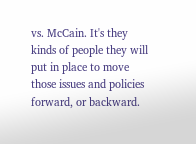vs. McCain. It's they kinds of people they will put in place to move those issues and policies forward, or backward.